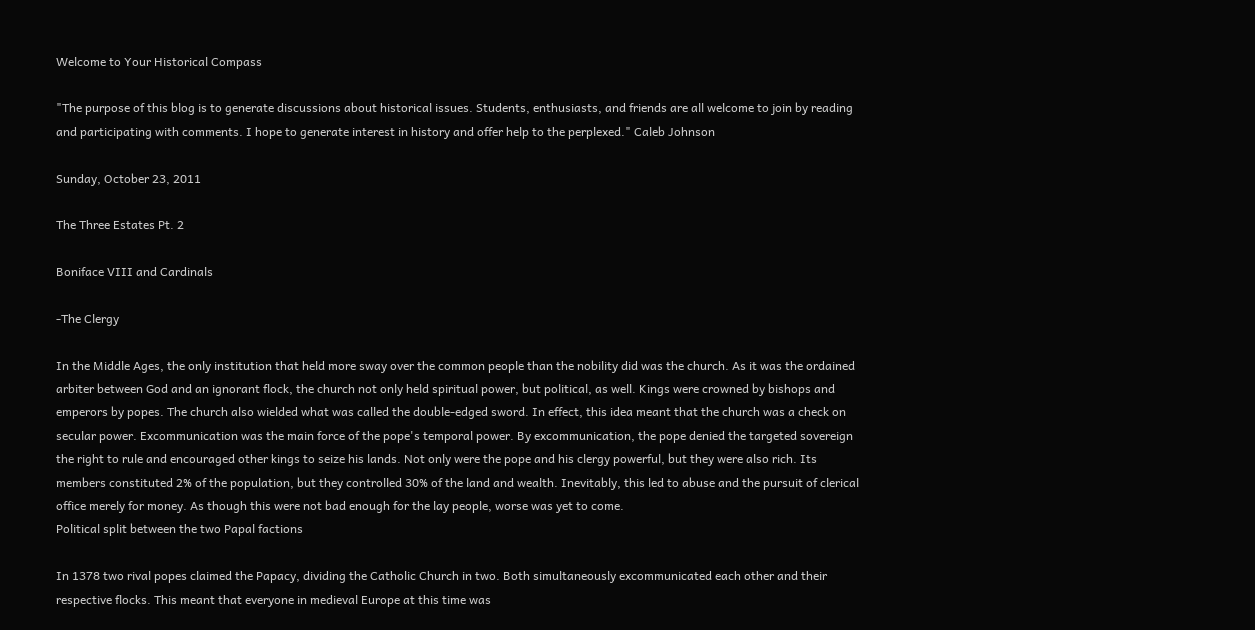Welcome to Your Historical Compass

"The purpose of this blog is to generate discussions about historical issues. Students, enthusiasts, and friends are all welcome to join by reading and participating with comments. I hope to generate interest in history and offer help to the perplexed." Caleb Johnson

Sunday, October 23, 2011

The Three Estates Pt. 2

Boniface VIII and Cardinals

-The Clergy

In the Middle Ages, the only institution that held more sway over the common people than the nobility did was the church. As it was the ordained arbiter between God and an ignorant flock, the church not only held spiritual power, but political, as well. Kings were crowned by bishops and emperors by popes. The church also wielded what was called the double-edged sword. In effect, this idea meant that the church was a check on secular power. Excommunication was the main force of the pope's temporal power. By excommunication, the pope denied the targeted sovereign the right to rule and encouraged other kings to seize his lands. Not only were the pope and his clergy powerful, but they were also rich. Its members constituted 2% of the population, but they controlled 30% of the land and wealth. Inevitably, this led to abuse and the pursuit of clerical office merely for money. As though this were not bad enough for the lay people, worse was yet to come.
Political split between the two Papal factions

In 1378 two rival popes claimed the Papacy, dividing the Catholic Church in two. Both simultaneously excommunicated each other and their respective flocks. This meant that everyone in medieval Europe at this time was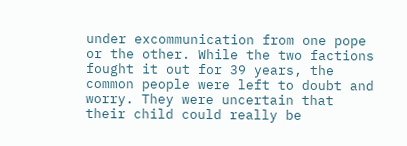under excommunication from one pope or the other. While the two factions fought it out for 39 years, the common people were left to doubt and worry. They were uncertain that their child could really be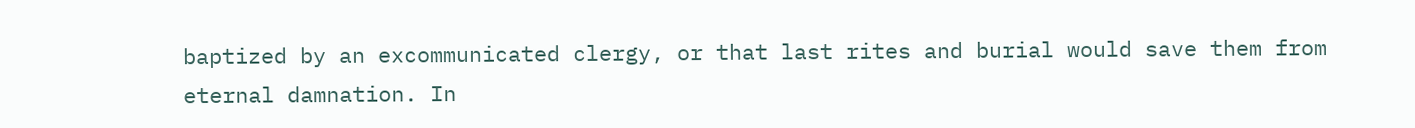baptized by an excommunicated clergy, or that last rites and burial would save them from eternal damnation. In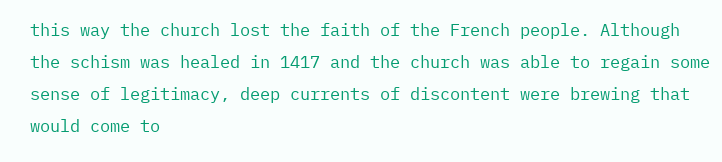this way the church lost the faith of the French people. Although the schism was healed in 1417 and the church was able to regain some sense of legitimacy, deep currents of discontent were brewing that would come to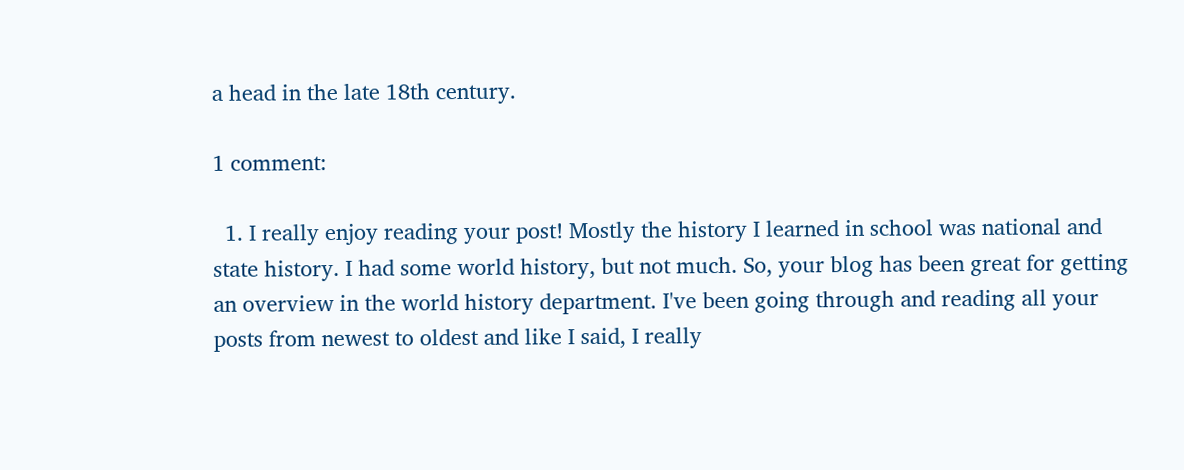a head in the late 18th century.

1 comment:

  1. I really enjoy reading your post! Mostly the history I learned in school was national and state history. I had some world history, but not much. So, your blog has been great for getting an overview in the world history department. I've been going through and reading all your posts from newest to oldest and like I said, I really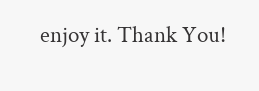enjoy it. Thank You!